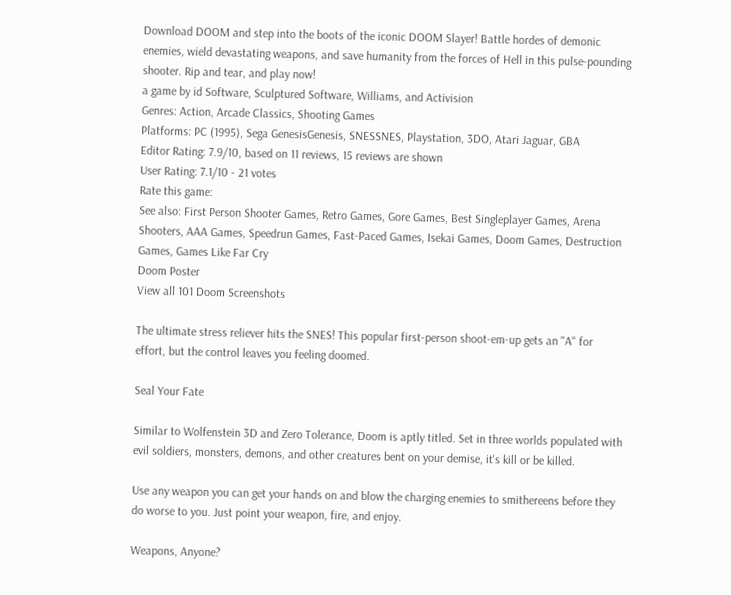Download DOOM and step into the boots of the iconic DOOM Slayer! Battle hordes of demonic enemies, wield devastating weapons, and save humanity from the forces of Hell in this pulse-pounding shooter. Rip and tear, and play now!
a game by id Software, Sculptured Software, Williams, and Activision
Genres: Action, Arcade Classics, Shooting Games
Platforms: PC (1995), Sega GenesisGenesis, SNESSNES, Playstation, 3DO, Atari Jaguar, GBA
Editor Rating: 7.9/10, based on 11 reviews, 15 reviews are shown
User Rating: 7.1/10 - 21 votes
Rate this game:
See also: First Person Shooter Games, Retro Games, Gore Games, Best Singleplayer Games, Arena Shooters, AAA Games, Speedrun Games, Fast-Paced Games, Isekai Games, Doom Games, Destruction Games, Games Like Far Cry
Doom Poster
View all 101 Doom Screenshots

The ultimate stress reliever hits the SNES! This popular first-person shoot-em-up gets an "A" for effort, but the control leaves you feeling doomed.

Seal Your Fate

Similar to Wolfenstein 3D and Zero Tolerance, Doom is aptly titled. Set in three worlds populated with evil soldiers, monsters, demons, and other creatures bent on your demise, it's kill or be killed.

Use any weapon you can get your hands on and blow the charging enemies to smithereens before they do worse to you. Just point your weapon, fire, and enjoy.

Weapons, Anyone?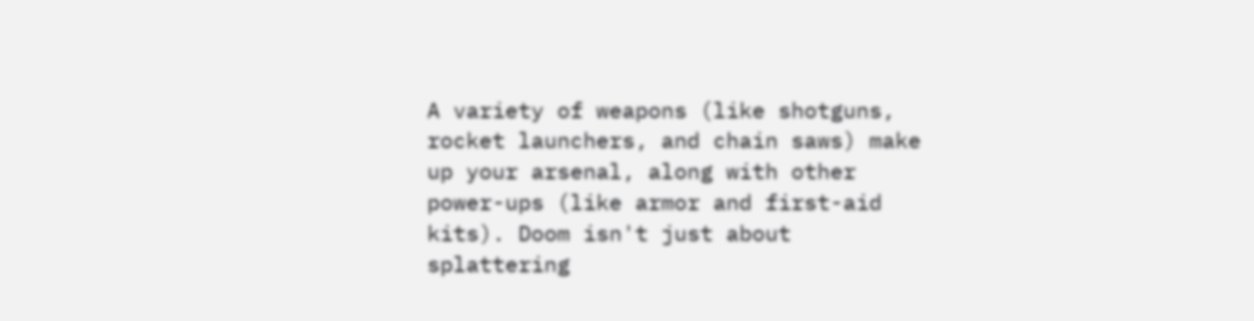A variety of weapons (like shotguns, rocket launchers, and chain saws) make up your arsenal, along with other power-ups (like armor and first-aid kits). Doom isn't just about splattering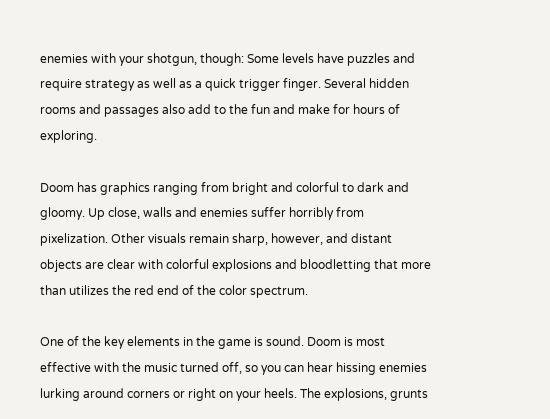enemies with your shotgun, though: Some levels have puzzles and require strategy as well as a quick trigger finger. Several hidden rooms and passages also add to the fun and make for hours of exploring.

Doom has graphics ranging from bright and colorful to dark and gloomy. Up close, walls and enemies suffer horribly from pixelization. Other visuals remain sharp, however, and distant objects are clear with colorful explosions and bloodletting that more than utilizes the red end of the color spectrum.

One of the key elements in the game is sound. Doom is most effective with the music turned off, so you can hear hissing enemies lurking around corners or right on your heels. The explosions, grunts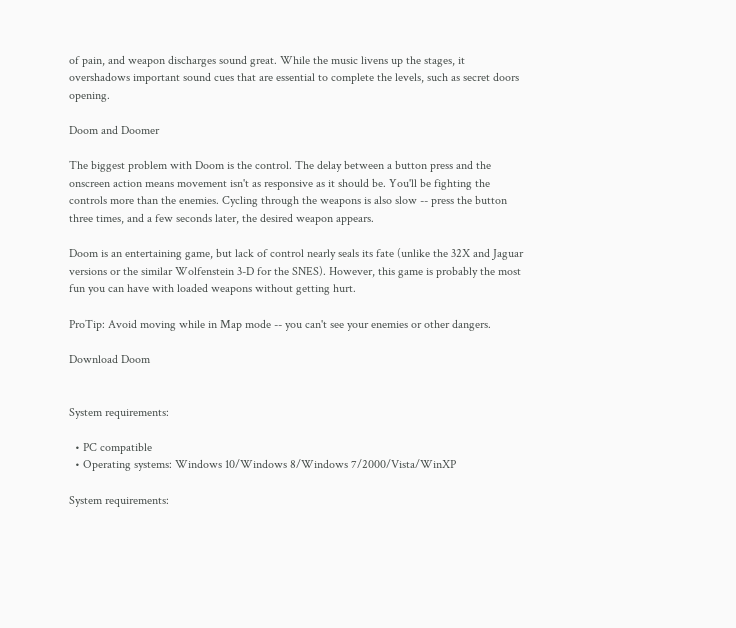of pain, and weapon discharges sound great. While the music livens up the stages, it overshadows important sound cues that are essential to complete the levels, such as secret doors opening.

Doom and Doomer

The biggest problem with Doom is the control. The delay between a button press and the onscreen action means movement isn't as responsive as it should be. You'll be fighting the controls more than the enemies. Cycling through the weapons is also slow -- press the button three times, and a few seconds later, the desired weapon appears.

Doom is an entertaining game, but lack of control nearly seals its fate (unlike the 32X and Jaguar versions or the similar Wolfenstein 3-D for the SNES). However, this game is probably the most fun you can have with loaded weapons without getting hurt.

ProTip: Avoid moving while in Map mode -- you can't see your enemies or other dangers.

Download Doom


System requirements:

  • PC compatible
  • Operating systems: Windows 10/Windows 8/Windows 7/2000/Vista/WinXP

System requirements: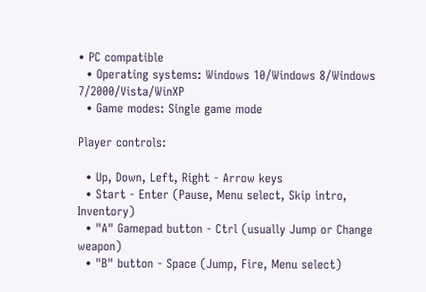• PC compatible
  • Operating systems: Windows 10/Windows 8/Windows 7/2000/Vista/WinXP
  • Game modes: Single game mode

Player controls:

  • Up, Down, Left, Right - Arrow keys
  • Start - Enter (Pause, Menu select, Skip intro, Inventory)
  • "A" Gamepad button - Ctrl (usually Jump or Change weapon)
  • "B" button - Space (Jump, Fire, Menu select)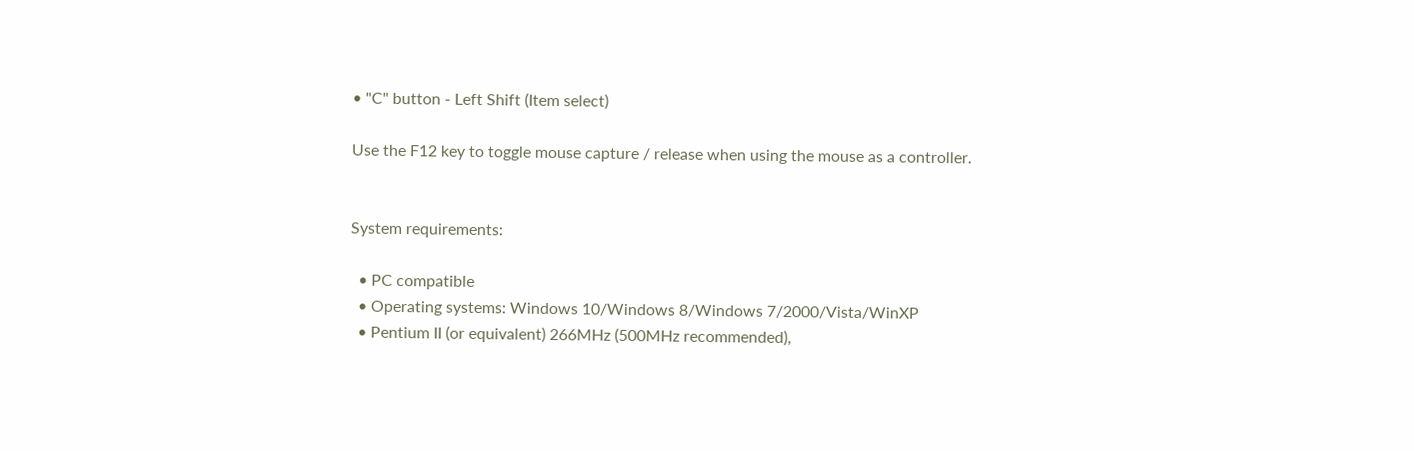• "C" button - Left Shift (Item select)

Use the F12 key to toggle mouse capture / release when using the mouse as a controller.


System requirements:

  • PC compatible
  • Operating systems: Windows 10/Windows 8/Windows 7/2000/Vista/WinXP
  • Pentium II (or equivalent) 266MHz (500MHz recommended),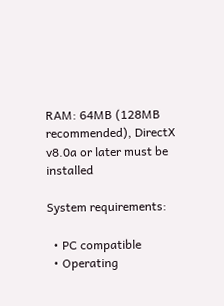RAM: 64MB (128MB recommended), DirectX v8.0a or later must be installed

System requirements:

  • PC compatible
  • Operating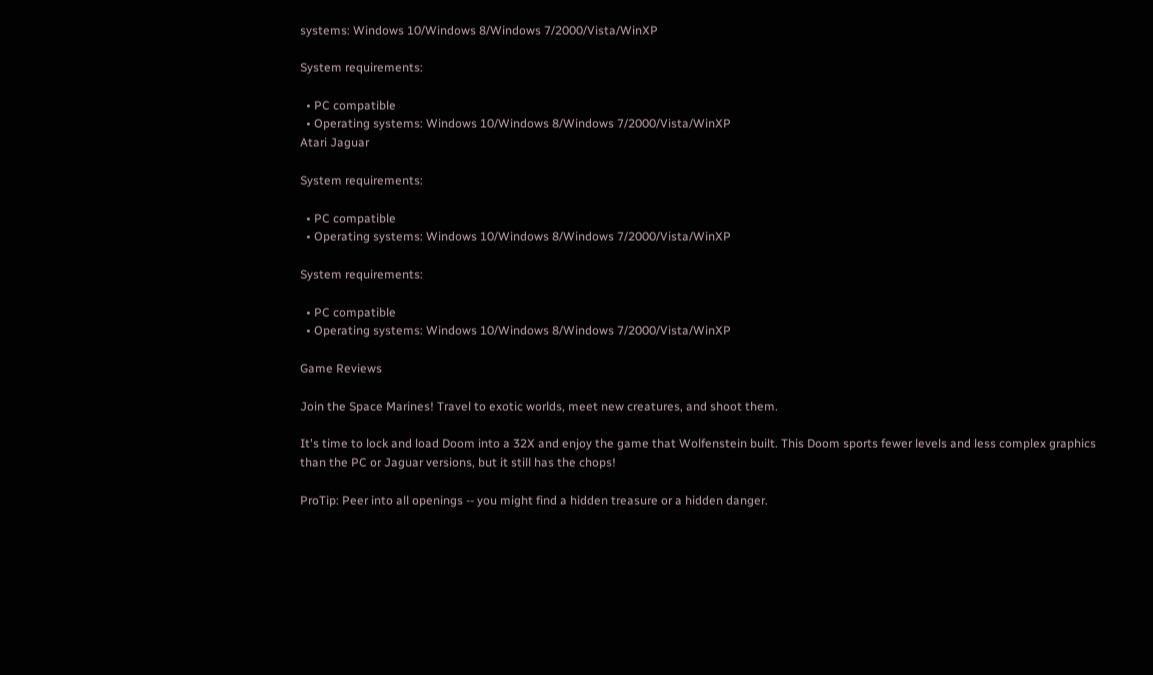systems: Windows 10/Windows 8/Windows 7/2000/Vista/WinXP

System requirements:

  • PC compatible
  • Operating systems: Windows 10/Windows 8/Windows 7/2000/Vista/WinXP
Atari Jaguar

System requirements:

  • PC compatible
  • Operating systems: Windows 10/Windows 8/Windows 7/2000/Vista/WinXP

System requirements:

  • PC compatible
  • Operating systems: Windows 10/Windows 8/Windows 7/2000/Vista/WinXP

Game Reviews

Join the Space Marines! Travel to exotic worlds, meet new creatures, and shoot them.

It's time to lock and load Doom into a 32X and enjoy the game that Wolfenstein built. This Doom sports fewer levels and less complex graphics than the PC or Jaguar versions, but it still has the chops!

ProTip: Peer into all openings -- you might find a hidden treasure or a hidden danger.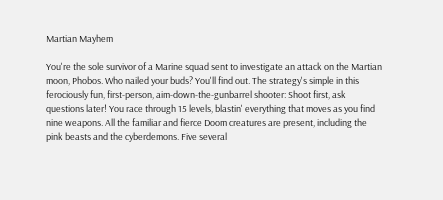Martian Mayhem

You're the sole survivor of a Marine squad sent to investigate an attack on the Martian moon, Phobos. Who nailed your buds? You'll find out. The strategy's simple in this ferociously fun, first-person, aim-down-the-gunbarrel shooter: Shoot first, ask questions later! You race through 15 levels, blastin' everything that moves as you find nine weapons. All the familiar and fierce Doom creatures are present, including the pink beasts and the cyberdemons. Five several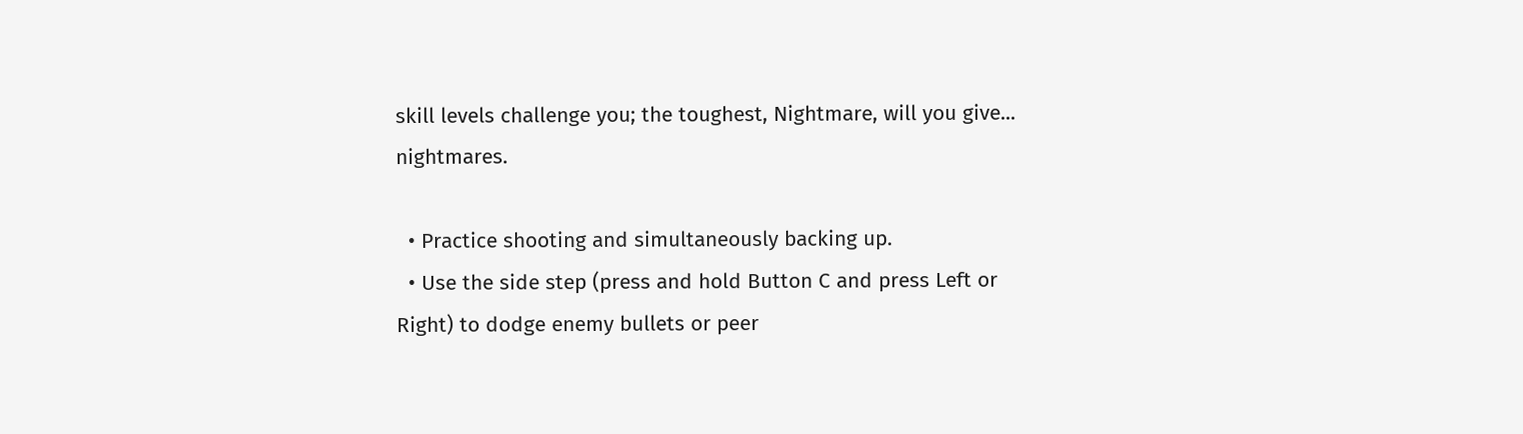skill levels challenge you; the toughest, Nightmare, will you give... nightmares.

  • Practice shooting and simultaneously backing up.
  • Use the side step (press and hold Button C and press Left or Right) to dodge enemy bullets or peer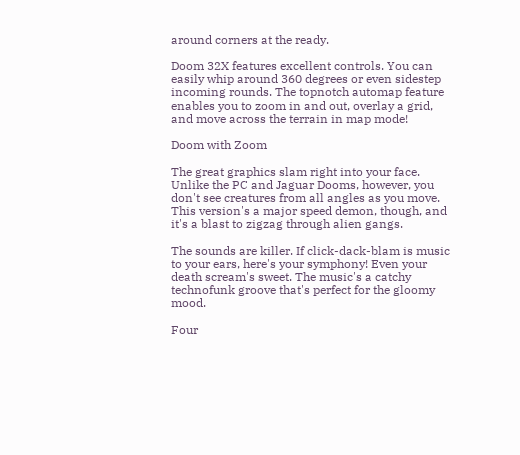around corners at the ready.

Doom 32X features excellent controls. You can easily whip around 360 degrees or even sidestep incoming rounds. The topnotch automap feature enables you to zoom in and out, overlay a grid, and move across the terrain in map mode!

Doom with Zoom

The great graphics slam right into your face. Unlike the PC and Jaguar Dooms, however, you don't see creatures from all angles as you move. This version's a major speed demon, though, and it's a blast to zigzag through alien gangs.

The sounds are killer. If click-dack-blam is music to your ears, here's your symphony! Even your death scream's sweet. The music's a catchy technofunk groove that's perfect for the gloomy mood.

Four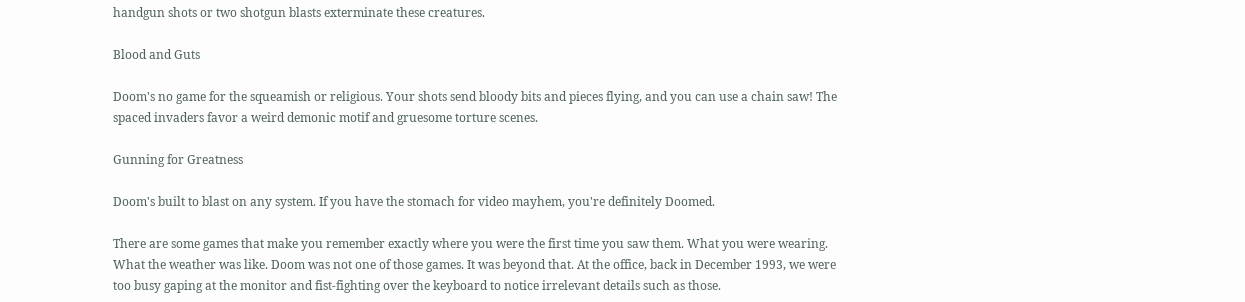handgun shots or two shotgun blasts exterminate these creatures.

Blood and Guts

Doom's no game for the squeamish or religious. Your shots send bloody bits and pieces flying, and you can use a chain saw! The spaced invaders favor a weird demonic motif and gruesome torture scenes.

Gunning for Greatness

Doom's built to blast on any system. If you have the stomach for video mayhem, you're definitely Doomed.

There are some games that make you remember exactly where you were the first time you saw them. What you were wearing. What the weather was like. Doom was not one of those games. It was beyond that. At the office, back in December 1993, we were too busy gaping at the monitor and fist-fighting over the keyboard to notice irrelevant details such as those.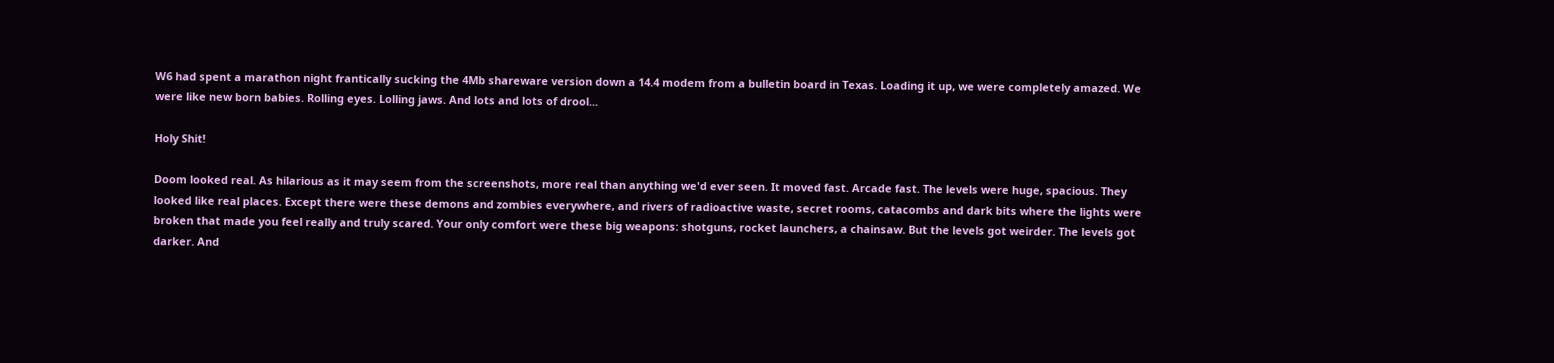W6 had spent a marathon night frantically sucking the 4Mb shareware version down a 14.4 modem from a bulletin board in Texas. Loading it up, we were completely amazed. We were like new born babies. Rolling eyes. Lolling jaws. And lots and lots of drool...

Holy Shit!

Doom looked real. As hilarious as it may seem from the screenshots, more real than anything we'd ever seen. It moved fast. Arcade fast. The levels were huge, spacious. They looked like real places. Except there were these demons and zombies everywhere, and rivers of radioactive waste, secret rooms, catacombs and dark bits where the lights were broken that made you feel really and truly scared. Your only comfort were these big weapons: shotguns, rocket launchers, a chainsaw. But the levels got weirder. The levels got darker. And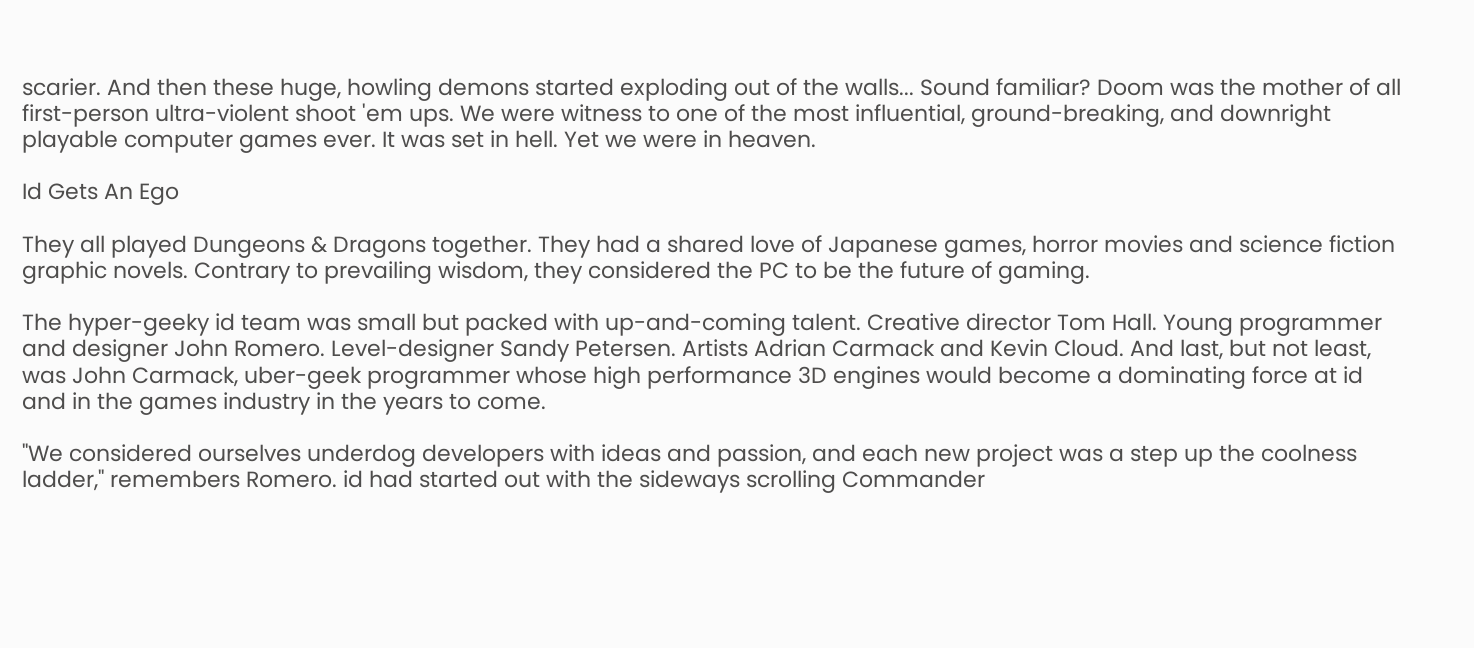scarier. And then these huge, howling demons started exploding out of the walls... Sound familiar? Doom was the mother of all first-person ultra-violent shoot 'em ups. We were witness to one of the most influential, ground-breaking, and downright playable computer games ever. It was set in hell. Yet we were in heaven.

Id Gets An Ego

They all played Dungeons & Dragons together. They had a shared love of Japanese games, horror movies and science fiction graphic novels. Contrary to prevailing wisdom, they considered the PC to be the future of gaming.

The hyper-geeky id team was small but packed with up-and-coming talent. Creative director Tom Hall. Young programmer and designer John Romero. Level-designer Sandy Petersen. Artists Adrian Carmack and Kevin Cloud. And last, but not least, was John Carmack, uber-geek programmer whose high performance 3D engines would become a dominating force at id and in the games industry in the years to come.

"We considered ourselves underdog developers with ideas and passion, and each new project was a step up the coolness ladder," remembers Romero. id had started out with the sideways scrolling Commander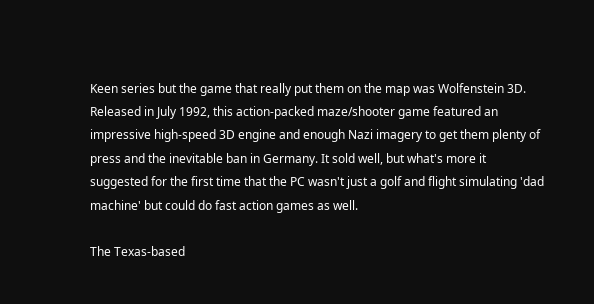Keen series but the game that really put them on the map was Wolfenstein 3D. Released in July 1992, this action-packed maze/shooter game featured an impressive high-speed 3D engine and enough Nazi imagery to get them plenty of press and the inevitable ban in Germany. It sold well, but what's more it suggested for the first time that the PC wasn't just a golf and flight simulating 'dad machine' but could do fast action games as well.

The Texas-based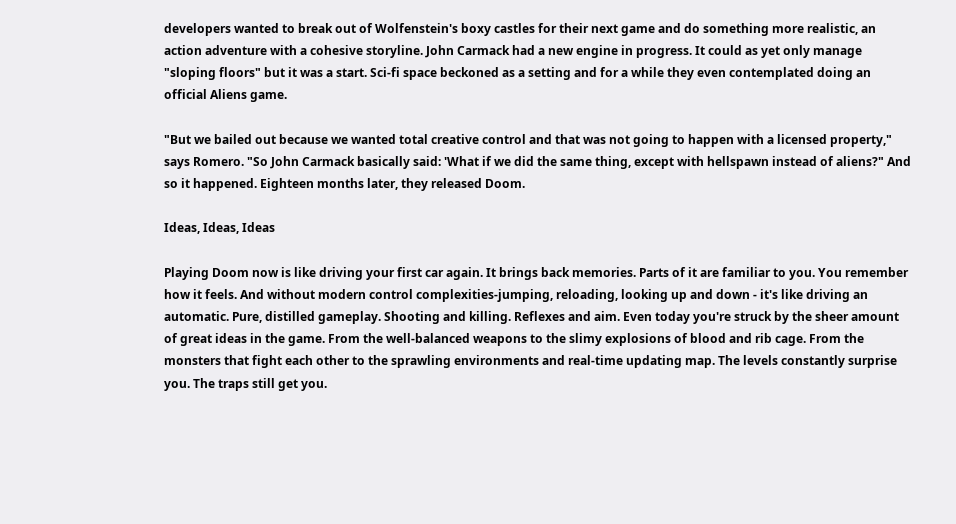developers wanted to break out of Wolfenstein's boxy castles for their next game and do something more realistic, an action adventure with a cohesive storyline. John Carmack had a new engine in progress. It could as yet only manage "sloping floors" but it was a start. Sci-fi space beckoned as a setting and for a while they even contemplated doing an official Aliens game.

"But we bailed out because we wanted total creative control and that was not going to happen with a licensed property," says Romero. "So John Carmack basically said: 'What if we did the same thing, except with hellspawn instead of aliens?" And so it happened. Eighteen months later, they released Doom.

Ideas, Ideas, Ideas

Playing Doom now is like driving your first car again. It brings back memories. Parts of it are familiar to you. You remember how it feels. And without modern control complexities-jumping, reloading, looking up and down - it's like driving an automatic. Pure, distilled gameplay. Shooting and killing. Reflexes and aim. Even today you're struck by the sheer amount of great ideas in the game. From the well-balanced weapons to the slimy explosions of blood and rib cage. From the monsters that fight each other to the sprawling environments and real-time updating map. The levels constantly surprise you. The traps still get you.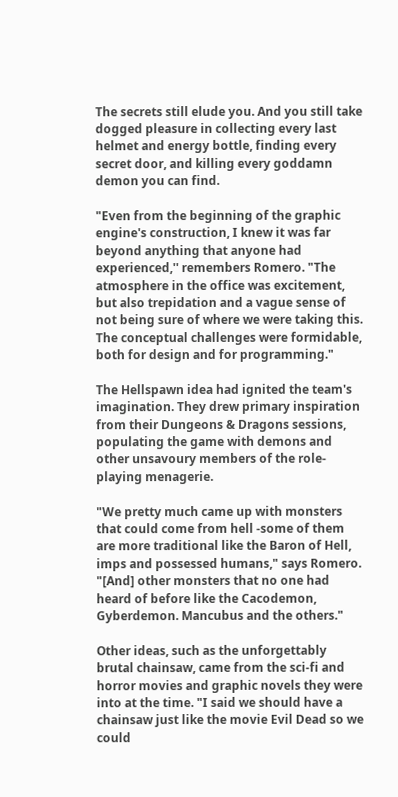The secrets still elude you. And you still take dogged pleasure in collecting every last helmet and energy bottle, finding every secret door, and killing every goddamn demon you can find.

"Even from the beginning of the graphic engine's construction, I knew it was far beyond anything that anyone had experienced,'' remembers Romero. "The atmosphere in the office was excitement, but also trepidation and a vague sense of not being sure of where we were taking this. The conceptual challenges were formidable, both for design and for programming."

The Hellspawn idea had ignited the team's imagination. They drew primary inspiration from their Dungeons & Dragons sessions, populating the game with demons and other unsavoury members of the role-playing menagerie.

"We pretty much came up with monsters that could come from hell -some of them are more traditional like the Baron of Hell, imps and possessed humans," says Romero. "[And] other monsters that no one had heard of before like the Cacodemon, Gyberdemon. Mancubus and the others."

Other ideas, such as the unforgettably brutal chainsaw, came from the sci-fi and horror movies and graphic novels they were into at the time. "I said we should have a chainsaw just like the movie Evil Dead so we could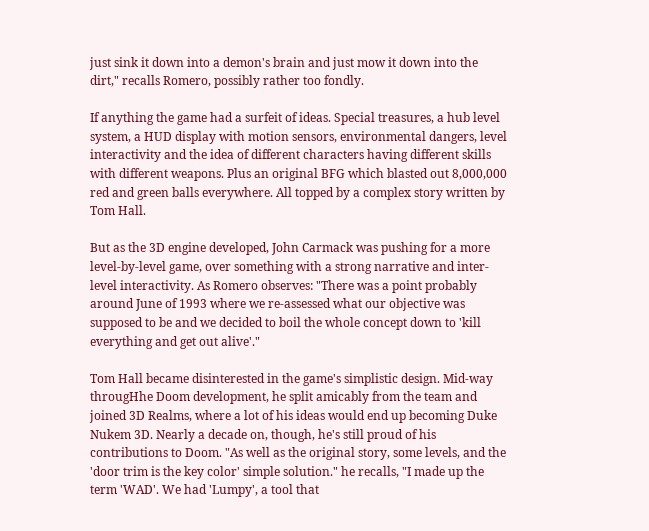just sink it down into a demon's brain and just mow it down into the dirt," recalls Romero, possibly rather too fondly.

If anything the game had a surfeit of ideas. Special treasures, a hub level system, a HUD display with motion sensors, environmental dangers, level interactivity and the idea of different characters having different skills with different weapons. Plus an original BFG which blasted out 8,000,000 red and green balls everywhere. All topped by a complex story written by Tom Hall.

But as the 3D engine developed, John Carmack was pushing for a more level-by-level game, over something with a strong narrative and inter-level interactivity. As Romero observes: "There was a point probably around June of 1993 where we re-assessed what our objective was supposed to be and we decided to boil the whole concept down to 'kill everything and get out alive'."

Tom Hall became disinterested in the game's simplistic design. Mid-way througHhe Doom development, he split amicably from the team and joined 3D Realms, where a lot of his ideas would end up becoming Duke Nukem 3D. Nearly a decade on, though, he's still proud of his contributions to Doom. "As well as the original story, some levels, and the 'door trim is the key color' simple solution." he recalls, "I made up the term 'WAD'. We had 'Lumpy', a tool that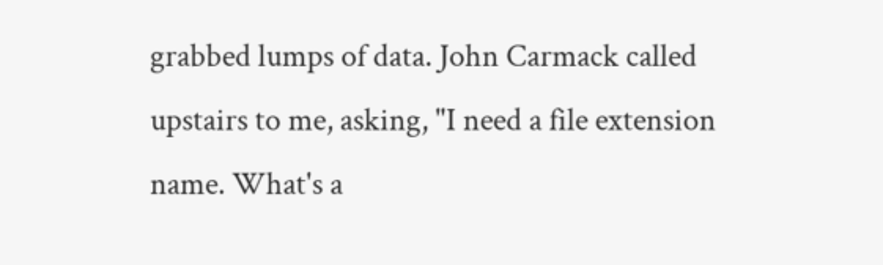grabbed lumps of data. John Carmack called upstairs to me, asking, "I need a file extension name. What's a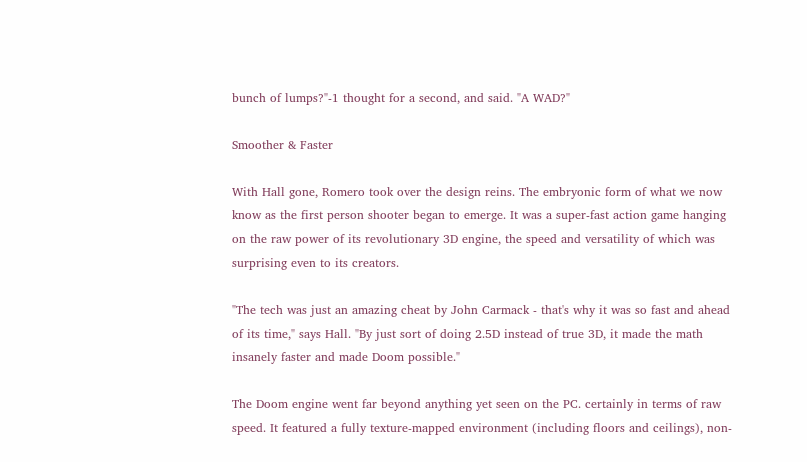bunch of lumps?"-1 thought for a second, and said. "A WAD?"

Smoother & Faster

With Hall gone, Romero took over the design reins. The embryonic form of what we now know as the first person shooter began to emerge. It was a super-fast action game hanging on the raw power of its revolutionary 3D engine, the speed and versatility of which was surprising even to its creators.

"The tech was just an amazing cheat by John Carmack - that's why it was so fast and ahead of its time," says Hall. "By just sort of doing 2.5D instead of true 3D, it made the math insanely faster and made Doom possible."

The Doom engine went far beyond anything yet seen on the PC. certainly in terms of raw speed. It featured a fully texture-mapped environment (including floors and ceilings), non-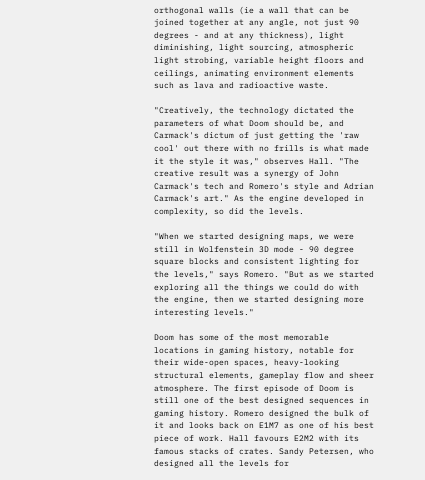orthogonal walls (ie a wall that can be joined together at any angle, not just 90 degrees - and at any thickness), light diminishing, light sourcing, atmospheric light strobing, variable height floors and ceilings, animating environment elements such as lava and radioactive waste.

"Creatively, the technology dictated the parameters of what Doom should be, and Carmack's dictum of just getting the 'raw cool' out there with no frills is what made it the style it was," observes Hall. "The creative result was a synergy of John Carmack's tech and Romero's style and Adrian Carmack's art." As the engine developed in complexity, so did the levels.

"When we started designing maps, we were still in Wolfenstein 3D mode - 90 degree square blocks and consistent lighting for the levels," says Romero. "But as we started exploring all the things we could do with the engine, then we started designing more interesting levels."

Doom has some of the most memorable locations in gaming history, notable for their wide-open spaces, heavy-looking structural elements, gameplay flow and sheer atmosphere. The first episode of Doom is still one of the best designed sequences in gaming history. Romero designed the bulk of it and looks back on E1M7 as one of his best piece of work. Hall favours E2M2 with its famous stacks of crates. Sandy Petersen, who designed all the levels for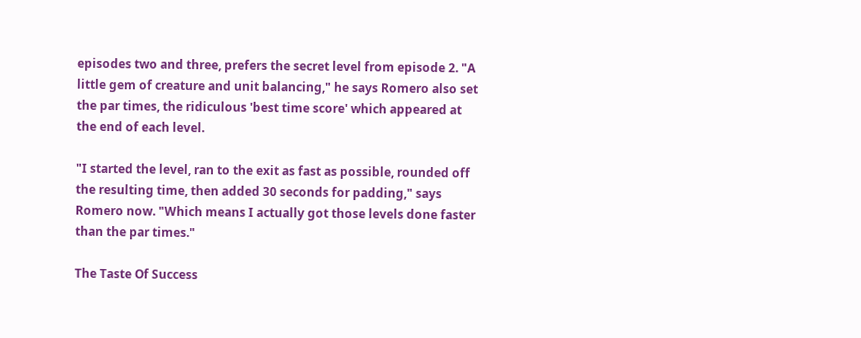episodes two and three, prefers the secret level from episode 2. "A little gem of creature and unit balancing," he says Romero also set the par times, the ridiculous 'best time score' which appeared at the end of each level.

"I started the level, ran to the exit as fast as possible, rounded off the resulting time, then added 30 seconds for padding," says Romero now. "Which means I actually got those levels done faster than the par times."

The Taste Of Success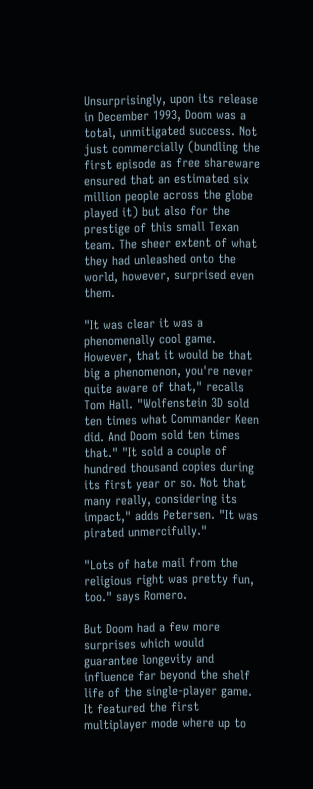Unsurprisingly, upon its release in December 1993, Doom was a total, unmitigated success. Not just commercially (bundling the first episode as free shareware ensured that an estimated six million people across the globe played it) but also for the prestige of this small Texan team. The sheer extent of what they had unleashed onto the world, however, surprised even them.

"It was clear it was a phenomenally cool game. However, that it would be that big a phenomenon, you're never quite aware of that," recalls Tom Hall. "Wolfenstein 3D sold ten times what Commander Keen did. And Doom sold ten times that." "It sold a couple of hundred thousand copies during its first year or so. Not that many really, considering its impact," adds Petersen. "It was pirated unmercifully."

"Lots of hate mail from the religious right was pretty fun, too." says Romero.

But Doom had a few more surprises which would guarantee longevity and influence far beyond the shelf life of the single-player game. It featured the first multiplayer mode where up to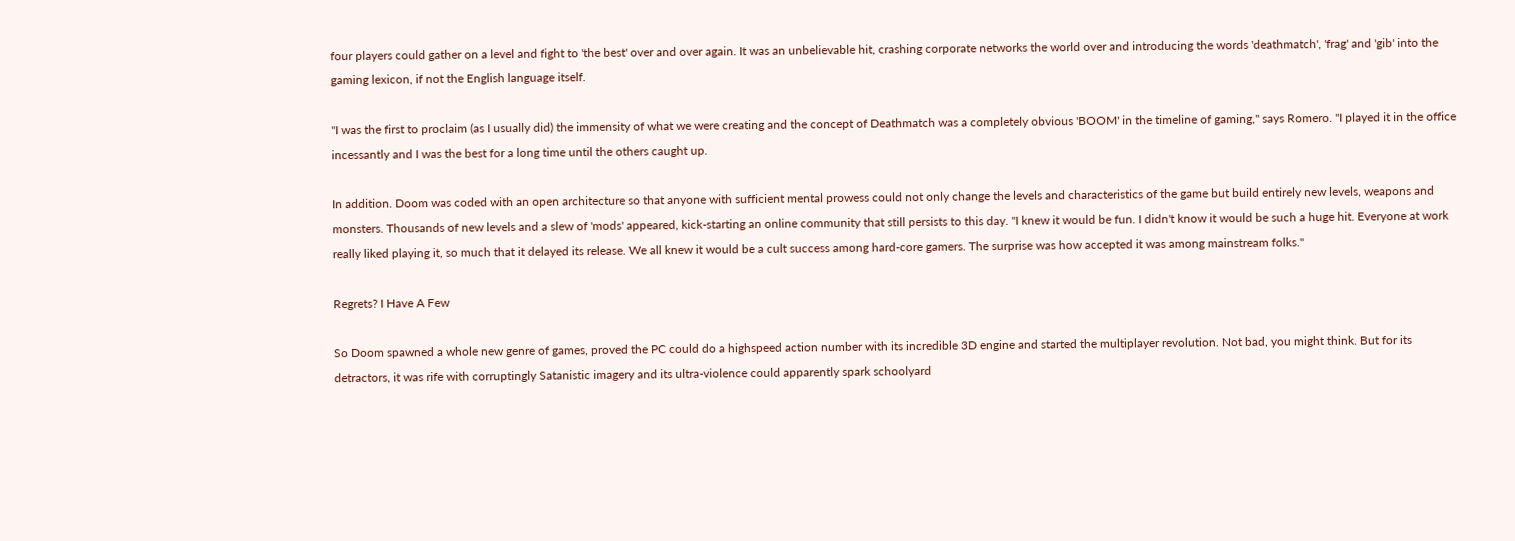four players could gather on a level and fight to 'the best' over and over again. It was an unbelievable hit, crashing corporate networks the world over and introducing the words 'deathmatch', 'frag' and 'gib' into the gaming lexicon, if not the English language itself.

"I was the first to proclaim (as I usually did) the immensity of what we were creating and the concept of Deathmatch was a completely obvious 'BOOM' in the timeline of gaming," says Romero. "I played it in the office incessantly and I was the best for a long time until the others caught up.

In addition. Doom was coded with an open architecture so that anyone with sufficient mental prowess could not only change the levels and characteristics of the game but build entirely new levels, weapons and monsters. Thousands of new levels and a slew of 'mods' appeared, kick-starting an online community that still persists to this day. "I knew it would be fun. I didn't know it would be such a huge hit. Everyone at work really liked playing it, so much that it delayed its release. We all knew it would be a cult success among hard-core gamers. The surprise was how accepted it was among mainstream folks."

Regrets? I Have A Few

So Doom spawned a whole new genre of games, proved the PC could do a highspeed action number with its incredible 3D engine and started the multiplayer revolution. Not bad, you might think. But for its detractors, it was rife with corruptingly Satanistic imagery and its ultra-violence could apparently spark schoolyard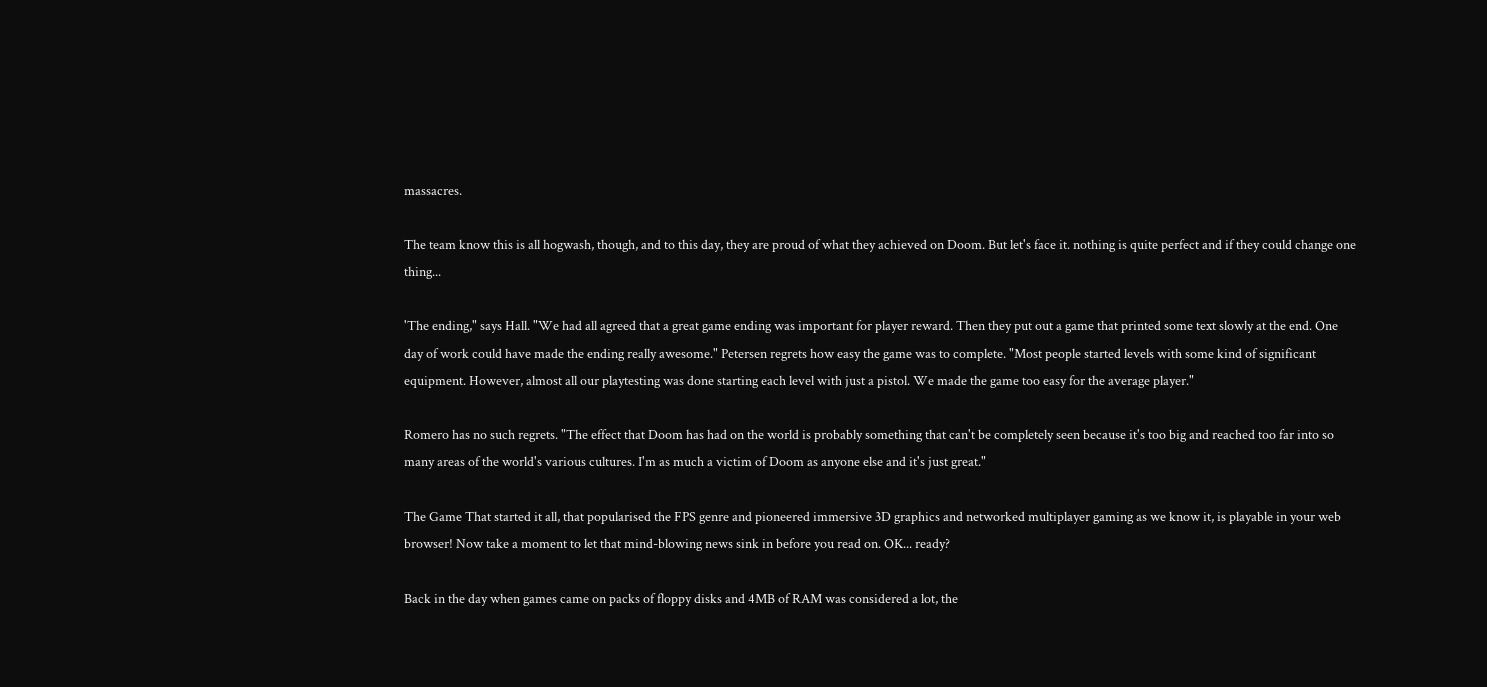massacres.

The team know this is all hogwash, though, and to this day, they are proud of what they achieved on Doom. But let's face it. nothing is quite perfect and if they could change one thing...

'The ending," says Hall. "We had all agreed that a great game ending was important for player reward. Then they put out a game that printed some text slowly at the end. One day of work could have made the ending really awesome." Petersen regrets how easy the game was to complete. "Most people started levels with some kind of significant equipment. However, almost all our playtesting was done starting each level with just a pistol. We made the game too easy for the average player."

Romero has no such regrets. "The effect that Doom has had on the world is probably something that can't be completely seen because it's too big and reached too far into so many areas of the world's various cultures. I'm as much a victim of Doom as anyone else and it's just great."

The Game That started it all, that popularised the FPS genre and pioneered immersive 3D graphics and networked multiplayer gaming as we know it, is playable in your web browser! Now take a moment to let that mind-blowing news sink in before you read on. OK... ready?

Back in the day when games came on packs of floppy disks and 4MB of RAM was considered a lot, the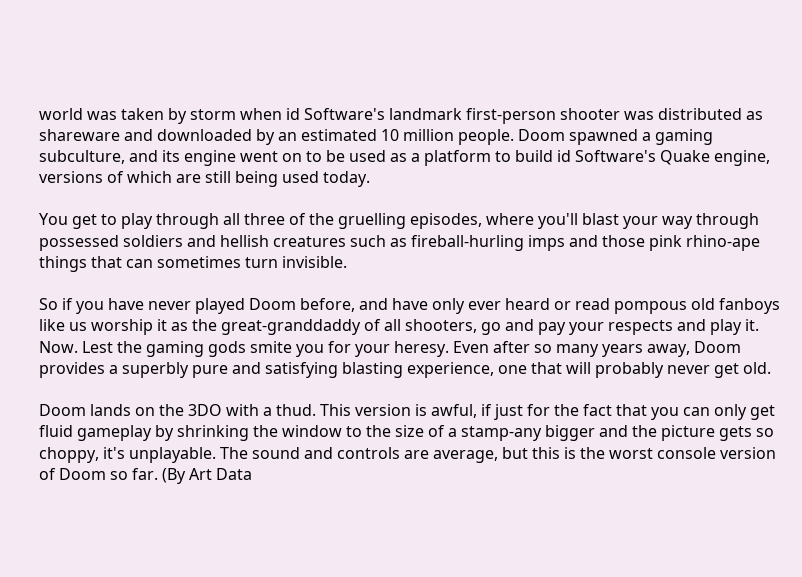world was taken by storm when id Software's landmark first-person shooter was distributed as shareware and downloaded by an estimated 10 million people. Doom spawned a gaming subculture, and its engine went on to be used as a platform to build id Software's Quake engine, versions of which are still being used today.

You get to play through all three of the gruelling episodes, where you'll blast your way through possessed soldiers and hellish creatures such as fireball-hurling imps and those pink rhino-ape things that can sometimes turn invisible.

So if you have never played Doom before, and have only ever heard or read pompous old fanboys like us worship it as the great-granddaddy of all shooters, go and pay your respects and play it. Now. Lest the gaming gods smite you for your heresy. Even after so many years away, Doom provides a superbly pure and satisfying blasting experience, one that will probably never get old.

Doom lands on the 3DO with a thud. This version is awful, if just for the fact that you can only get fluid gameplay by shrinking the window to the size of a stamp-any bigger and the picture gets so choppy, it's unplayable. The sound and controls are average, but this is the worst console version of Doom so far. (By Art Data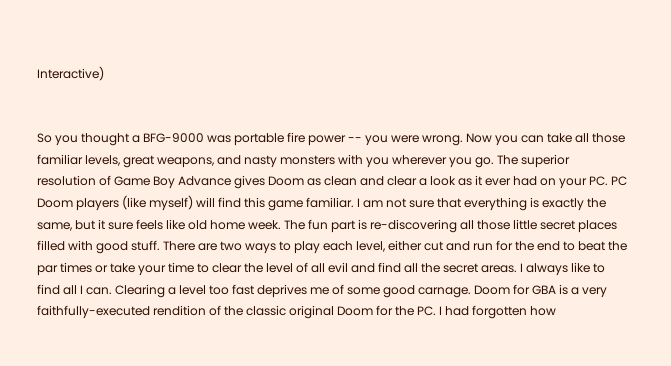Interactive)


So you thought a BFG-9000 was portable fire power -- you were wrong. Now you can take all those familiar levels, great weapons, and nasty monsters with you wherever you go. The superior resolution of Game Boy Advance gives Doom as clean and clear a look as it ever had on your PC. PC Doom players (like myself) will find this game familiar. I am not sure that everything is exactly the same, but it sure feels like old home week. The fun part is re-discovering all those little secret places filled with good stuff. There are two ways to play each level, either cut and run for the end to beat the par times or take your time to clear the level of all evil and find all the secret areas. I always like to find all I can. Clearing a level too fast deprives me of some good carnage. Doom for GBA is a very faithfully-executed rendition of the classic original Doom for the PC. I had forgotten how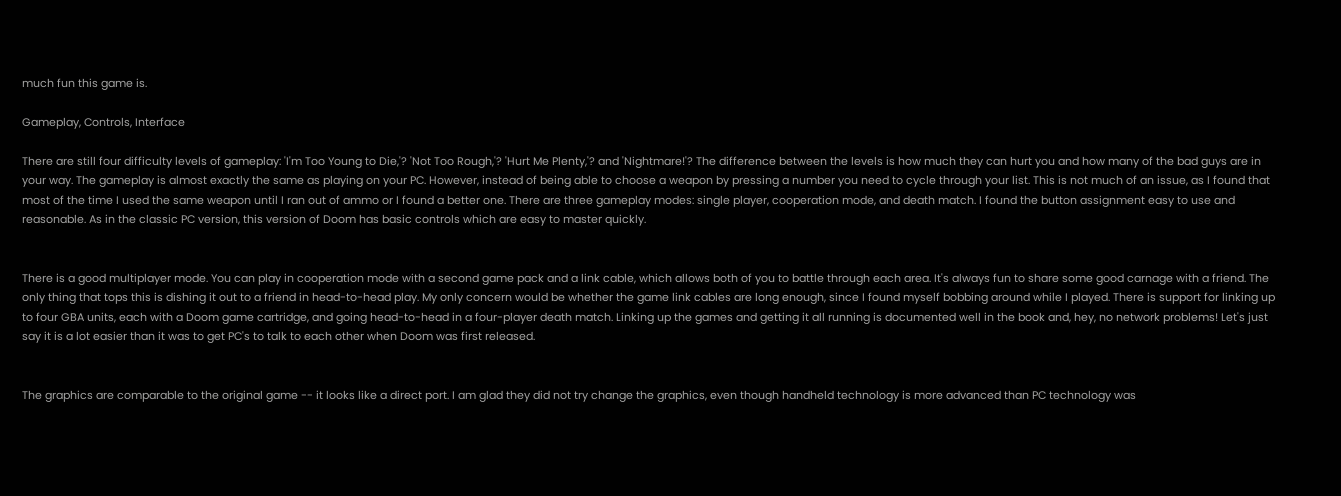much fun this game is.

Gameplay, Controls, Interface

There are still four difficulty levels of gameplay: 'I'm Too Young to Die,'? 'Not Too Rough,'? 'Hurt Me Plenty,'? and 'Nightmare!'? The difference between the levels is how much they can hurt you and how many of the bad guys are in your way. The gameplay is almost exactly the same as playing on your PC. However, instead of being able to choose a weapon by pressing a number you need to cycle through your list. This is not much of an issue, as I found that most of the time I used the same weapon until I ran out of ammo or I found a better one. There are three gameplay modes: single player, cooperation mode, and death match. I found the button assignment easy to use and reasonable. As in the classic PC version, this version of Doom has basic controls which are easy to master quickly.


There is a good multiplayer mode. You can play in cooperation mode with a second game pack and a link cable, which allows both of you to battle through each area. It's always fun to share some good carnage with a friend. The only thing that tops this is dishing it out to a friend in head-to-head play. My only concern would be whether the game link cables are long enough, since I found myself bobbing around while I played. There is support for linking up to four GBA units, each with a Doom game cartridge, and going head-to-head in a four-player death match. Linking up the games and getting it all running is documented well in the book and, hey, no network problems! Let's just say it is a lot easier than it was to get PC's to talk to each other when Doom was first released.


The graphics are comparable to the original game -- it looks like a direct port. I am glad they did not try change the graphics, even though handheld technology is more advanced than PC technology was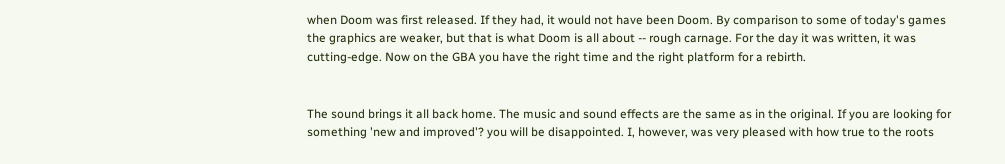when Doom was first released. If they had, it would not have been Doom. By comparison to some of today's games the graphics are weaker, but that is what Doom is all about -- rough carnage. For the day it was written, it was cutting-edge. Now on the GBA you have the right time and the right platform for a rebirth.


The sound brings it all back home. The music and sound effects are the same as in the original. If you are looking for something 'new and improved'? you will be disappointed. I, however, was very pleased with how true to the roots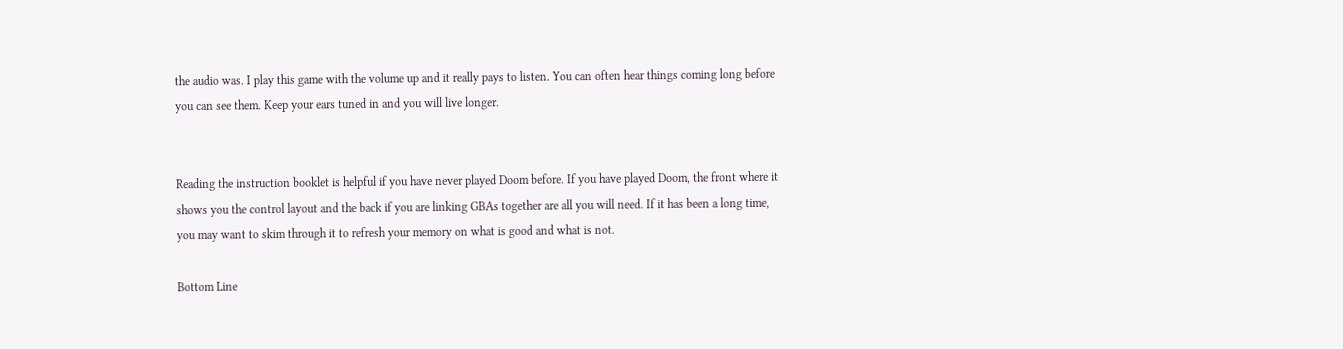the audio was. I play this game with the volume up and it really pays to listen. You can often hear things coming long before you can see them. Keep your ears tuned in and you will live longer.


Reading the instruction booklet is helpful if you have never played Doom before. If you have played Doom, the front where it shows you the control layout and the back if you are linking GBAs together are all you will need. If it has been a long time, you may want to skim through it to refresh your memory on what is good and what is not.

Bottom Line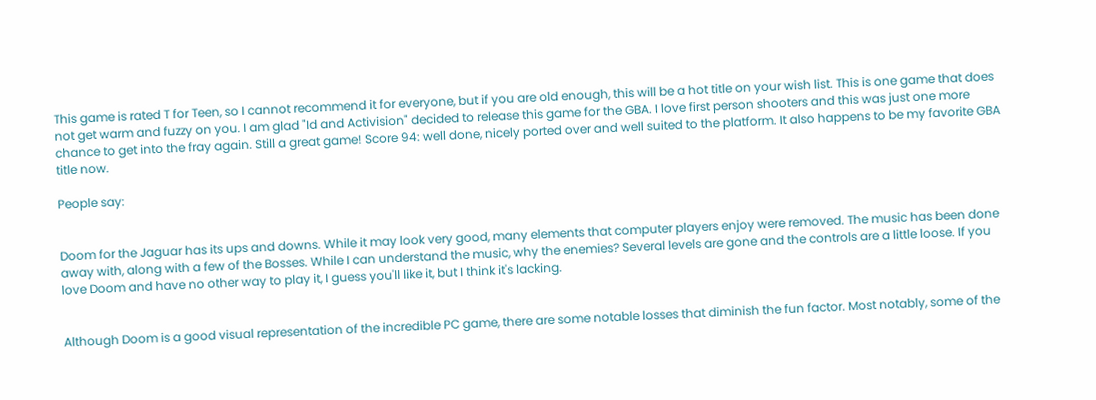This game is rated T for Teen, so I cannot recommend it for everyone, but if you are old enough, this will be a hot title on your wish list. This is one game that does not get warm and fuzzy on you. I am glad "Id and Activision" decided to release this game for the GBA. I love first person shooters and this was just one more chance to get into the fray again. Still a great game! Score 94: well done, nicely ported over and well suited to the platform. It also happens to be my favorite GBA title now.

People say:


Doom for the Jaguar has its ups and downs. While it may look very good, many elements that computer players enjoy were removed. The music has been done away with, along with a few of the Bosses. While I can understand the music, why the enemies? Several levels are gone and the controls are a little loose. If you love Doom and have no other way to play it, I guess you'll like it, but I think it's lacking.


Although Doom is a good visual representation of the incredible PC game, there are some notable losses that diminish the fun factor. Most notably, some of the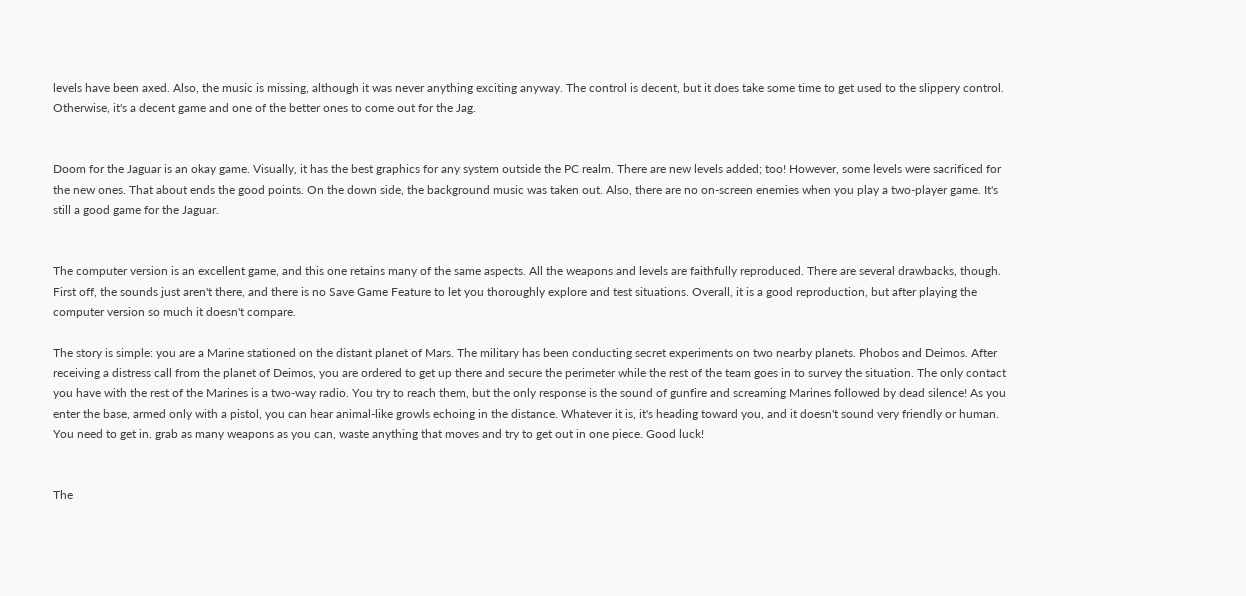levels have been axed. Also, the music is missing, although it was never anything exciting anyway. The control is decent, but it does take some time to get used to the slippery control. Otherwise, it's a decent game and one of the better ones to come out for the Jag.


Doom for the Jaguar is an okay game. Visually, it has the best graphics for any system outside the PC realm. There are new levels added; too! However, some levels were sacrificed for the new ones. That about ends the good points. On the down side, the background music was taken out. Also, there are no on-screen enemies when you play a two-player game. It's still a good game for the Jaguar.


The computer version is an excellent game, and this one retains many of the same aspects. All the weapons and levels are faithfully reproduced. There are several drawbacks, though. First off, the sounds just aren't there, and there is no Save Game Feature to let you thoroughly explore and test situations. Overall, it is a good reproduction, but after playing the computer version so much it doesn't compare.

The story is simple: you are a Marine stationed on the distant planet of Mars. The military has been conducting secret experiments on two nearby planets. Phobos and Deimos. After receiving a distress call from the planet of Deimos, you are ordered to get up there and secure the perimeter while the rest of the team goes in to survey the situation. The only contact you have with the rest of the Marines is a two-way radio. You try to reach them, but the only response is the sound of gunfire and screaming Marines followed by dead silence! As you enter the base, armed only with a pistol, you can hear animal-like growls echoing in the distance. Whatever it is, it's heading toward you, and it doesn't sound very friendly or human. You need to get in. grab as many weapons as you can, waste anything that moves and try to get out in one piece. Good luck!


The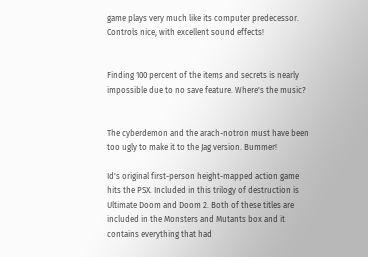game plays very much like its computer predecessor. Controls nice, with excellent sound effects!


Finding 100 percent of the items and secrets is nearly impossible due to no save feature. Where's the music?


The cyberdemon and the arach-notron must have been too ugly to make it to the Jag version. Bummer!

Id's original first-person height-mapped action game hits the PSX. Included in this trilogy of destruction is Ultimate Doom and Doom 2. Both of these titles are included in the Monsters and Mutants box and it contains everything that had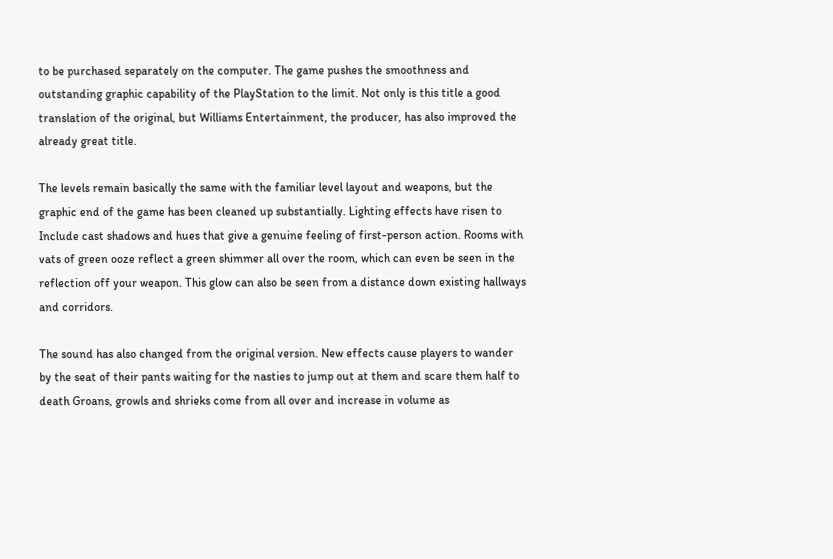to be purchased separately on the computer. The game pushes the smoothness and outstanding graphic capability of the PlayStation to the limit. Not only is this title a good translation of the original, but Williams Entertainment, the producer, has also improved the already great title.

The levels remain basically the same with the familiar level layout and weapons, but the graphic end of the game has been cleaned up substantially. Lighting effects have risen to Include cast shadows and hues that give a genuine feeling of first-person action. Rooms with vats of green ooze reflect a green shimmer all over the room, which can even be seen in the reflection off your weapon. This glow can also be seen from a distance down existing hallways and corridors.

The sound has also changed from the original version. New effects cause players to wander by the seat of their pants waiting for the nasties to jump out at them and scare them half to death Groans, growls and shrieks come from all over and increase in volume as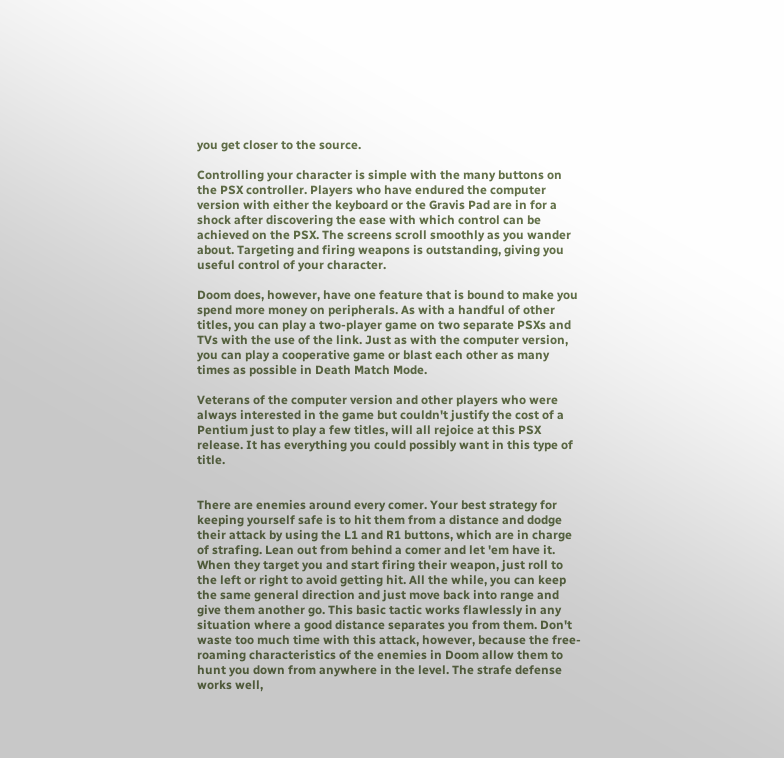you get closer to the source.

Controlling your character is simple with the many buttons on the PSX controller. Players who have endured the computer version with either the keyboard or the Gravis Pad are in for a shock after discovering the ease with which control can be achieved on the PSX. The screens scroll smoothly as you wander about. Targeting and firing weapons is outstanding, giving you useful control of your character.

Doom does, however, have one feature that is bound to make you spend more money on peripherals. As with a handful of other titles, you can play a two-player game on two separate PSXs and TVs with the use of the link. Just as with the computer version, you can play a cooperative game or blast each other as many times as possible in Death Match Mode.

Veterans of the computer version and other players who were always interested in the game but couldn't justify the cost of a Pentium just to play a few titles, will all rejoice at this PSX release. It has everything you could possibly want in this type of title.


There are enemies around every comer. Your best strategy for keeping yourself safe is to hit them from a distance and dodge their attack by using the L1 and R1 buttons, which are in charge of strafing. Lean out from behind a comer and let 'em have it. When they target you and start firing their weapon, just roll to the left or right to avoid getting hit. All the while, you can keep the same general direction and just move back into range and give them another go. This basic tactic works flawlessly in any situation where a good distance separates you from them. Don't waste too much time with this attack, however, because the free-roaming characteristics of the enemies in Doom allow them to hunt you down from anywhere in the level. The strafe defense works well,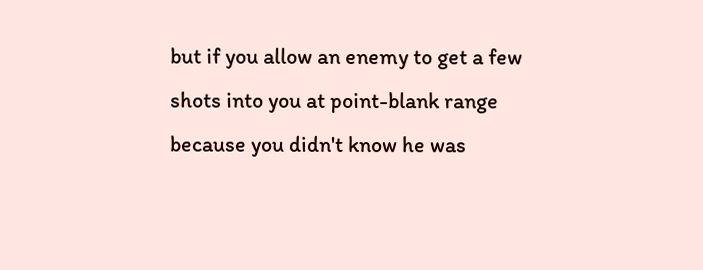but if you allow an enemy to get a few shots into you at point-blank range because you didn't know he was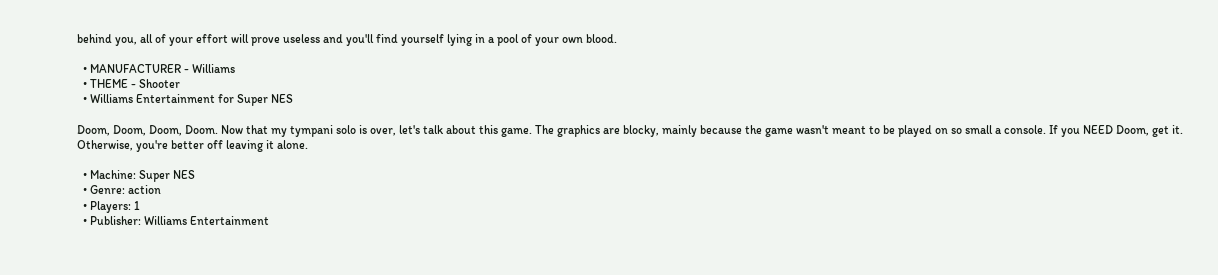behind you, all of your effort will prove useless and you'll find yourself lying in a pool of your own blood.

  • MANUFACTURER - Williams
  • THEME - Shooter
  • Williams Entertainment for Super NES

Doom, Doom, Doom, Doom. Now that my tympani solo is over, let's talk about this game. The graphics are blocky, mainly because the game wasn't meant to be played on so small a console. If you NEED Doom, get it. Otherwise, you're better off leaving it alone.

  • Machine: Super NES
  • Genre: action
  • Players: 1
  • Publisher: Williams Entertainment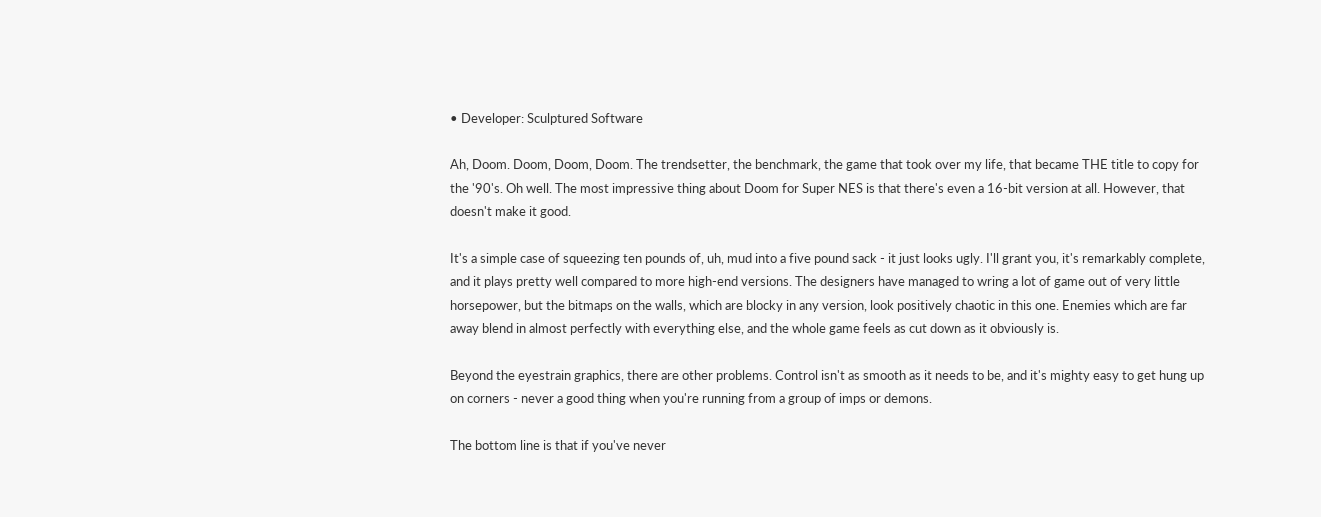• Developer: Sculptured Software

Ah, Doom. Doom, Doom, Doom. The trendsetter, the benchmark, the game that took over my life, that became THE title to copy for the '90's. Oh well. The most impressive thing about Doom for Super NES is that there's even a 16-bit version at all. However, that doesn't make it good.

It's a simple case of squeezing ten pounds of, uh, mud into a five pound sack - it just looks ugly. I'll grant you, it's remarkably complete, and it plays pretty well compared to more high-end versions. The designers have managed to wring a lot of game out of very little horsepower, but the bitmaps on the walls, which are blocky in any version, look positively chaotic in this one. Enemies which are far away blend in almost perfectly with everything else, and the whole game feels as cut down as it obviously is.

Beyond the eyestrain graphics, there are other problems. Control isn't as smooth as it needs to be, and it's mighty easy to get hung up on corners - never a good thing when you're running from a group of imps or demons.

The bottom line is that if you've never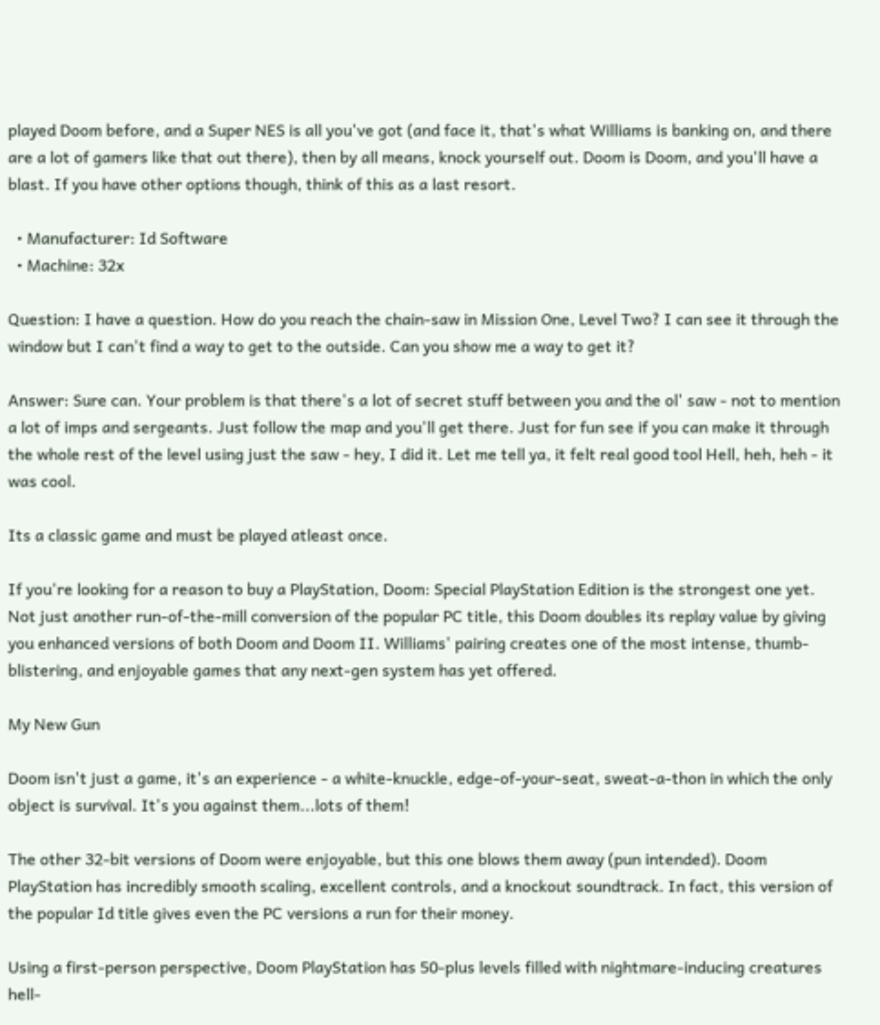played Doom before, and a Super NES is all you've got (and face it, that's what Williams is banking on, and there are a lot of gamers like that out there), then by all means, knock yourself out. Doom is Doom, and you'll have a blast. If you have other options though, think of this as a last resort.

  • Manufacturer: Id Software
  • Machine: 32x

Question: I have a question. How do you reach the chain-saw in Mission One, Level Two? I can see it through the window but I can't find a way to get to the outside. Can you show me a way to get it?

Answer: Sure can. Your problem is that there's a lot of secret stuff between you and the ol' saw - not to mention a lot of imps and sergeants. Just follow the map and you'll get there. Just for fun see if you can make it through the whole rest of the level using just the saw - hey, I did it. Let me tell ya, it felt real good tool Hell, heh, heh - it was cool.

Its a classic game and must be played atleast once.

If you're looking for a reason to buy a PlayStation, Doom: Special PlayStation Edition is the strongest one yet. Not just another run-of-the-mill conversion of the popular PC title, this Doom doubles its replay value by giving you enhanced versions of both Doom and Doom II. Williams' pairing creates one of the most intense, thumb-blistering, and enjoyable games that any next-gen system has yet offered.

My New Gun

Doom isn't just a game, it's an experience - a white-knuckle, edge-of-your-seat, sweat-a-thon in which the only object is survival. It's you against them...lots of them!

The other 32-bit versions of Doom were enjoyable, but this one blows them away (pun intended). Doom PlayStation has incredibly smooth scaling, excellent controls, and a knockout soundtrack. In fact, this version of the popular Id title gives even the PC versions a run for their money.

Using a first-person perspective, Doom PlayStation has 50-plus levels filled with nightmare-inducing creatures hell-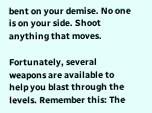bent on your demise. No one is on your side. Shoot anything that moves.

Fortunately, several weapons are available to help you blast through the levels. Remember this: The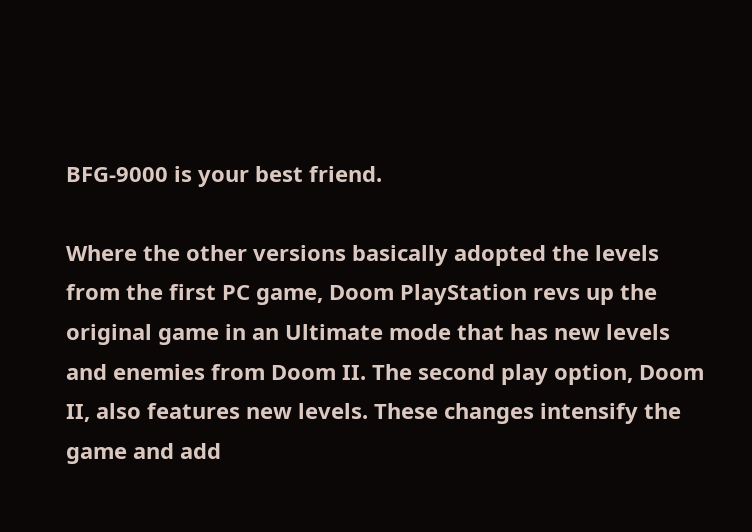BFG-9000 is your best friend.

Where the other versions basically adopted the levels from the first PC game, Doom PlayStation revs up the original game in an Ultimate mode that has new levels and enemies from Doom II. The second play option, Doom II, also features new levels. These changes intensify the game and add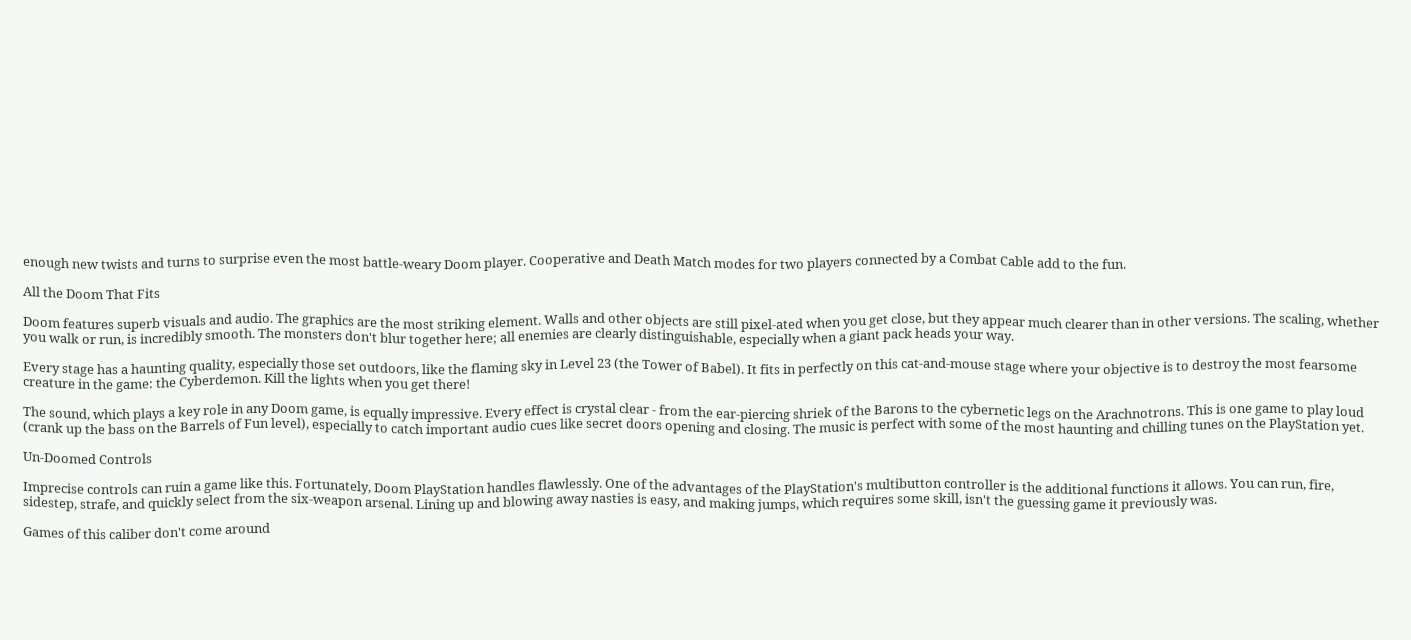enough new twists and turns to surprise even the most battle-weary Doom player. Cooperative and Death Match modes for two players connected by a Combat Cable add to the fun.

All the Doom That Fits

Doom features superb visuals and audio. The graphics are the most striking element. Walls and other objects are still pixel-ated when you get close, but they appear much clearer than in other versions. The scaling, whether you walk or run, is incredibly smooth. The monsters don't blur together here; all enemies are clearly distinguishable, especially when a giant pack heads your way.

Every stage has a haunting quality, especially those set outdoors, like the flaming sky in Level 23 (the Tower of Babel). It fits in perfectly on this cat-and-mouse stage where your objective is to destroy the most fearsome creature in the game: the Cyberdemon. Kill the lights when you get there!

The sound, which plays a key role in any Doom game, is equally impressive. Every effect is crystal clear - from the ear-piercing shriek of the Barons to the cybernetic legs on the Arachnotrons. This is one game to play loud (crank up the bass on the Barrels of Fun level), especially to catch important audio cues like secret doors opening and closing. The music is perfect with some of the most haunting and chilling tunes on the PlayStation yet.

Un-Doomed Controls

Imprecise controls can ruin a game like this. Fortunately, Doom PlayStation handles flawlessly. One of the advantages of the PlayStation's multibutton controller is the additional functions it allows. You can run, fire, sidestep, strafe, and quickly select from the six-weapon arsenal. Lining up and blowing away nasties is easy, and making jumps, which requires some skill, isn't the guessing game it previously was.

Games of this caliber don't come around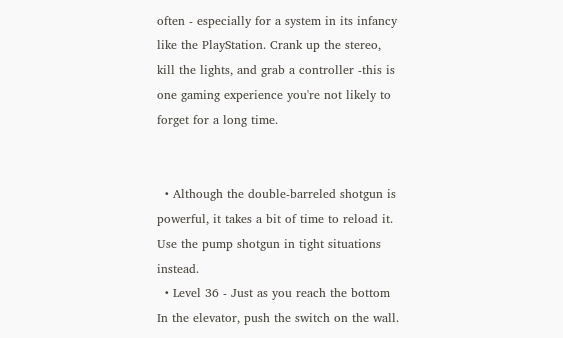often - especially for a system in its infancy like the PlayStation. Crank up the stereo, kill the lights, and grab a controller -this is one gaming experience you're not likely to forget for a long time.


  • Although the double-barreled shotgun is powerful, it takes a bit of time to reload it. Use the pump shotgun in tight situations instead.
  • Level 36 - Just as you reach the bottom In the elevator, push the switch on the wall.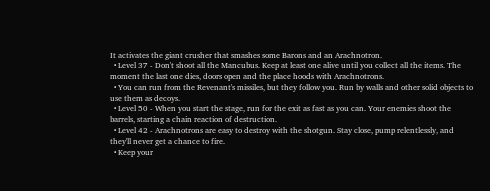It activates the giant crusher that smashes some Barons and an Arachnotron.
  • Level 37 - Don't shoot all the Mancubus. Keep at least one alive until you collect all the items. The moment the last one dies, doors open and the place hoods with Arachnotrons.
  • You can run from the Revenant's missiles, but they follow you. Run by walls and other solid objects to use them as decoys.
  • Level 50 - When you start the stage, run for the exit as fast as you can. Your enemies shoot the barrels, starting a chain reaction of destruction.
  • Level 42 - Arachnotrons are easy to destroy with the shotgun. Stay close, pump relentlessly, and they'll never get a chance to fire.
  • Keep your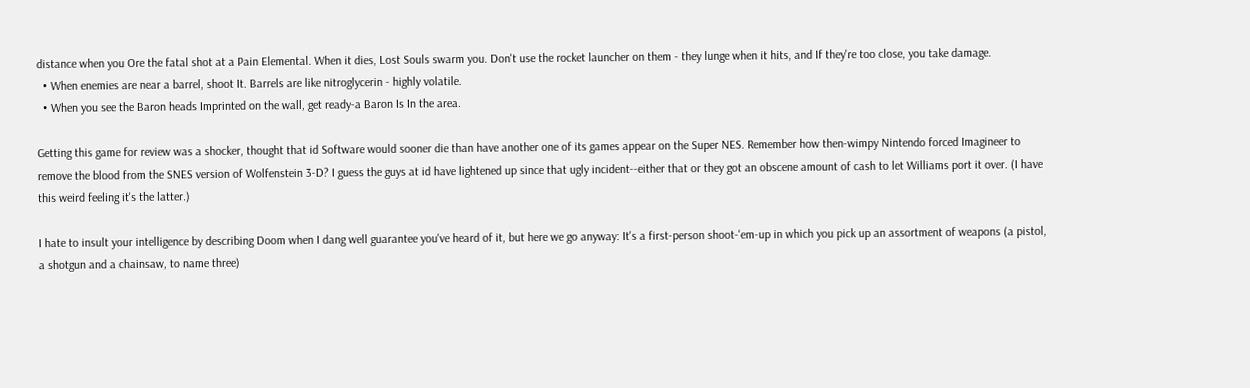distance when you Ore the fatal shot at a Pain Elemental. When it dies, Lost Souls swarm you. Don't use the rocket launcher on them - they lunge when it hits, and If they're too close, you take damage.
  • When enemies are near a barrel, shoot It. Barrels are like nitroglycerin - highly volatile.
  • When you see the Baron heads Imprinted on the wall, get ready-a Baron Is In the area.

Getting this game for review was a shocker, thought that id Software would sooner die than have another one of its games appear on the Super NES. Remember how then-wimpy Nintendo forced Imagineer to remove the blood from the SNES version of Wolfenstein 3-D? I guess the guys at id have lightened up since that ugly incident--either that or they got an obscene amount of cash to let Williams port it over. (I have this weird feeling it's the latter.)

I hate to insult your intelligence by describing Doom when I dang well guarantee you've heard of it, but here we go anyway: It's a first-person shoot-'em-up in which you pick up an assortment of weapons (a pistol, a shotgun and a chainsaw, to name three)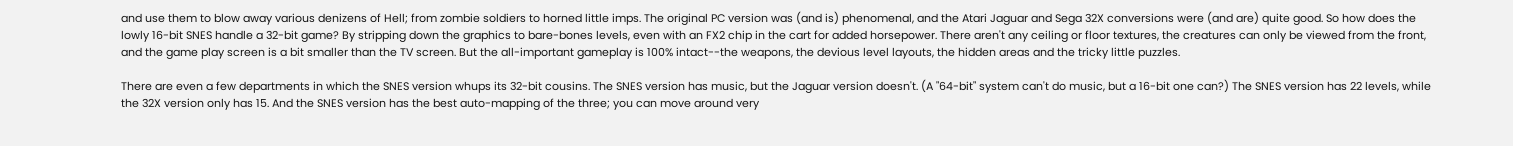and use them to blow away various denizens of Hell; from zombie soldiers to horned little imps. The original PC version was (and is) phenomenal, and the Atari Jaguar and Sega 32X conversions were (and are) quite good. So how does the lowly 16-bit SNES handle a 32-bit game? By stripping down the graphics to bare-bones levels, even with an FX2 chip in the cart for added horsepower. There aren't any ceiling or floor textures, the creatures can only be viewed from the front, and the game play screen is a bit smaller than the TV screen. But the all-important gameplay is 100% intact--the weapons, the devious level layouts, the hidden areas and the tricky little puzzles.

There are even a few departments in which the SNES version whups its 32-bit cousins. The SNES version has music, but the Jaguar version doesn't. (A "64-bit" system can't do music, but a 16-bit one can?) The SNES version has 22 levels, while the 32X version only has 15. And the SNES version has the best auto-mapping of the three; you can move around very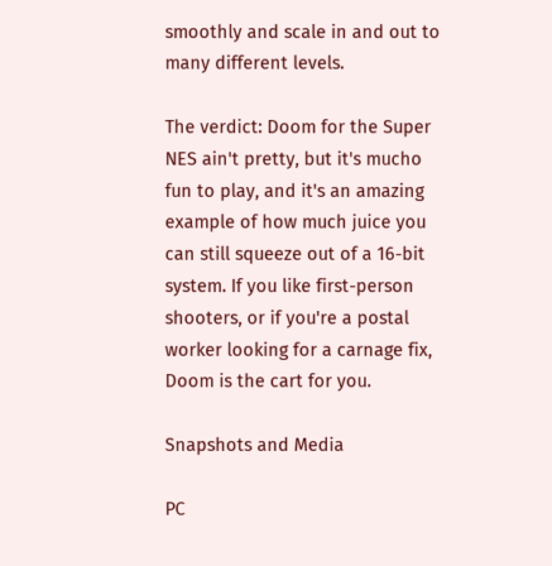smoothly and scale in and out to many different levels.

The verdict: Doom for the Super NES ain't pretty, but it's mucho fun to play, and it's an amazing example of how much juice you can still squeeze out of a 16-bit system. If you like first-person shooters, or if you're a postal worker looking for a carnage fix, Doom is the cart for you.

Snapshots and Media

PC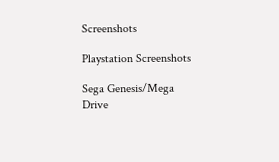Screenshots

Playstation Screenshots

Sega Genesis/Mega Drive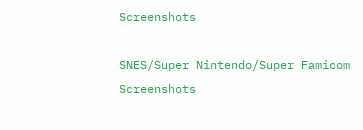Screenshots

SNES/Super Nintendo/Super Famicom Screenshots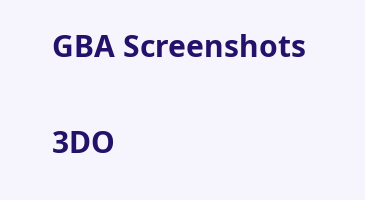GBA Screenshots

3DO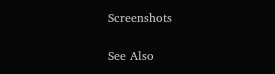Screenshots

See Also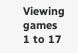Viewing games 1 to 17